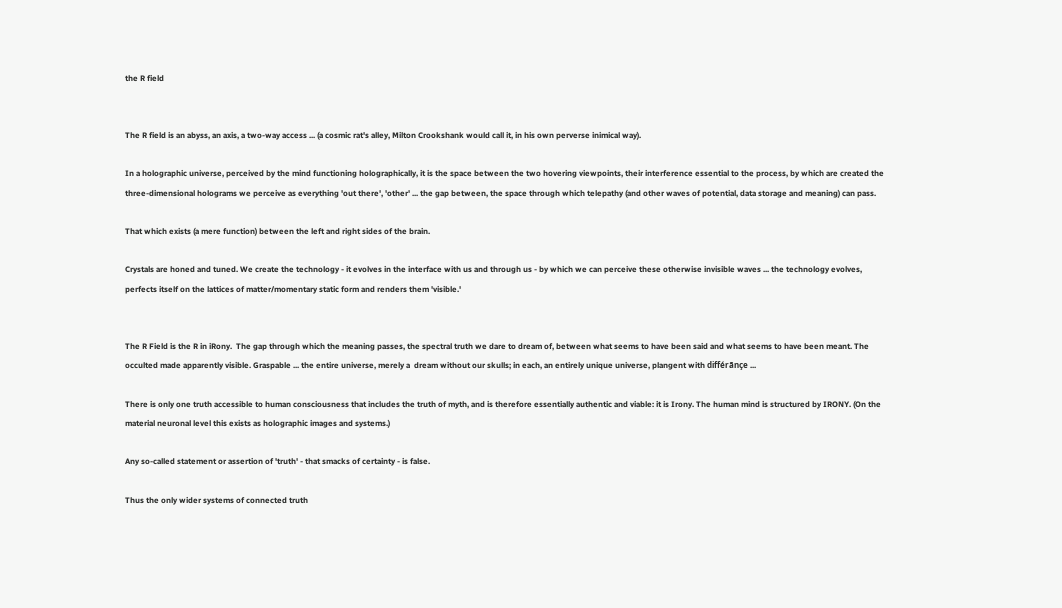the R field


The R field is an abyss, an axis, a two-way access ... (a cosmic rat's alley, Milton Crookshank would call it, in his own perverse inimical way).

In a holographic universe, perceived by the mind functioning holographically, it is the space between the two hovering viewpoints, their interference essential to the process, by which are created the three-dimensional holograms we perceive as everything 'out there', 'other' ... the gap between, the space through which telepathy (and other waves of potential, data storage and meaning) can pass.

That which exists (a mere function) between the left and right sides of the brain.

Crystals are honed and tuned. We create the technology - it evolves in the interface with us and through us - by which we can perceive these otherwise invisible waves ... the technology evolves, perfects itself on the lattices of matter/momentary static form and renders them 'visible.'


The R Field is the R in iRony.  The gap through which the meaning passes, the spectral truth we dare to dream of, between what seems to have been said and what seems to have been meant. The occulted made apparently visible. Graspable ... the entire universe, merely a  dream without our skulls; in each, an entirely unique universe, plangent with différãnçe ...

There is only one truth accessible to human consciousness that includes the truth of myth, and is therefore essentially authentic and viable: it is Irony. The human mind is structured by IRONY. (On the material neuronal level this exists as holographic images and systems.)

Any so-called statement or assertion of 'truth' - that smacks of certainty - is false.

Thus the only wider systems of connected truth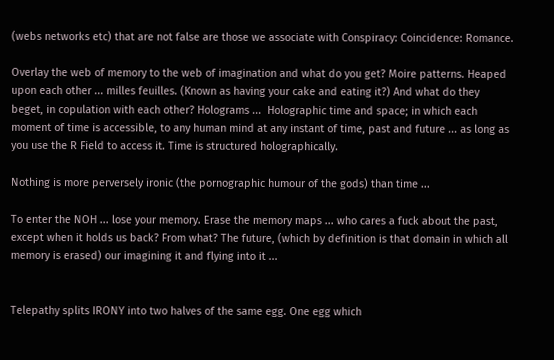(webs networks etc) that are not false are those we associate with Conspiracy: Coincidence: Romance.

Overlay the web of memory to the web of imagination and what do you get? Moire patterns. Heaped upon each other ... milles feuilles. (Known as having your cake and eating it?) And what do they beget, in copulation with each other? Holograms ...  Holographic time and space; in which each moment of time is accessible, to any human mind at any instant of time, past and future ... as long as you use the R Field to access it. Time is structured holographically.

Nothing is more perversely ironic (the pornographic humour of the gods) than time ...

To enter the NOH ... lose your memory. Erase the memory maps ... who cares a fuck about the past, except when it holds us back? From what? The future, (which by definition is that domain in which all memory is erased) our imagining it and flying into it ...


Telepathy splits IRONY into two halves of the same egg. One egg which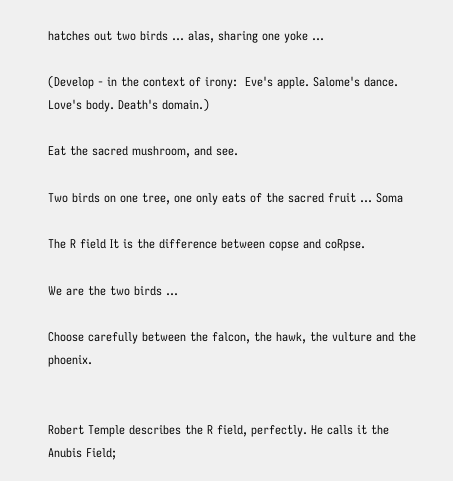hatches out two birds ... alas, sharing one yoke ...

(Develop - in the context of irony:  Eve's apple. Salome's dance.  Love's body. Death's domain.)

Eat the sacred mushroom, and see.

Two birds on one tree, one only eats of the sacred fruit ... Soma

The R field It is the difference between copse and coRpse.

We are the two birds ...

Choose carefully between the falcon, the hawk, the vulture and the phoenix.


Robert Temple describes the R field, perfectly. He calls it the Anubis Field;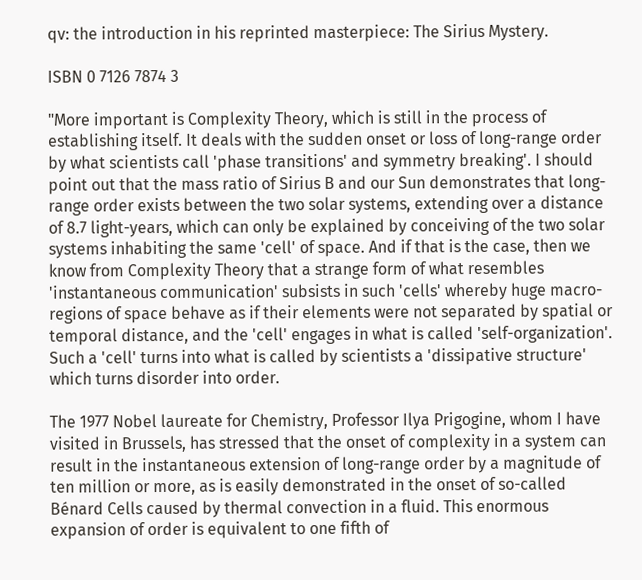qv: the introduction in his reprinted masterpiece: The Sirius Mystery.

ISBN 0 7126 7874 3

"More important is Complexity Theory, which is still in the process of establishing itself. It deals with the sudden onset or loss of long-range order by what scientists call 'phase transitions' and symmetry breaking'. I should point out that the mass ratio of Sirius B and our Sun demonstrates that long-range order exists between the two solar systems, extending over a distance of 8.7 light-years, which can only be explained by conceiving of the two solar systems inhabiting the same 'cell' of space. And if that is the case, then we know from Complexity Theory that a strange form of what resembles 'instantaneous communication' subsists in such 'cells' whereby huge macro-regions of space behave as if their elements were not separated by spatial or temporal distance, and the 'cell' engages in what is called 'self-organization'. Such a 'cell' turns into what is called by scientists a 'dissipative structure' which turns disorder into order.

The 1977 Nobel laureate for Chemistry, Professor Ilya Prigogine, whom I have visited in Brussels, has stressed that the onset of complexity in a system can result in the instantaneous extension of long-range order by a magnitude of ten million or more, as is easily demonstrated in the onset of so-called Bénard Cells caused by thermal convection in a fluid. This enormous expansion of order is equivalent to one fifth of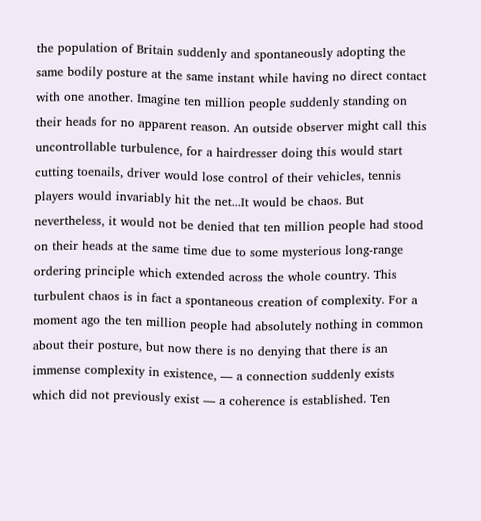the population of Britain suddenly and spontaneously adopting the same bodily posture at the same instant while having no direct contact with one another. Imagine ten million people suddenly standing on their heads for no apparent reason. An outside observer might call this uncontrollable turbulence, for a hairdresser doing this would start cutting toenails, driver would lose control of their vehicles, tennis players would invariably hit the net...It would be chaos. But nevertheless, it would not be denied that ten million people had stood on their heads at the same time due to some mysterious long-range ordering principle which extended across the whole country. This turbulent chaos is in fact a spontaneous creation of complexity. For a moment ago the ten million people had absolutely nothing in common about their posture, but now there is no denying that there is an immense complexity in existence, — a connection suddenly exists which did not previously exist — a coherence is established. Ten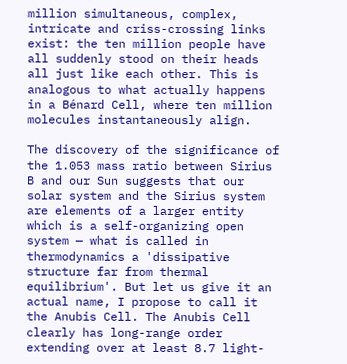million simultaneous, complex, intricate and criss-crossing links exist: the ten million people have all suddenly stood on their heads all just like each other. This is analogous to what actually happens in a Bénard Cell, where ten million molecules instantaneously align.

The discovery of the significance of the 1.053 mass ratio between Sirius B and our Sun suggests that our solar system and the Sirius system are elements of a larger entity which is a self-organizing open system — what is called in thermodynamics a 'dissipative structure far from thermal equilibrium'. But let us give it an actual name, I propose to call it the Anubis Cell. The Anubis Cell clearly has long-range order extending over at least 8.7 light-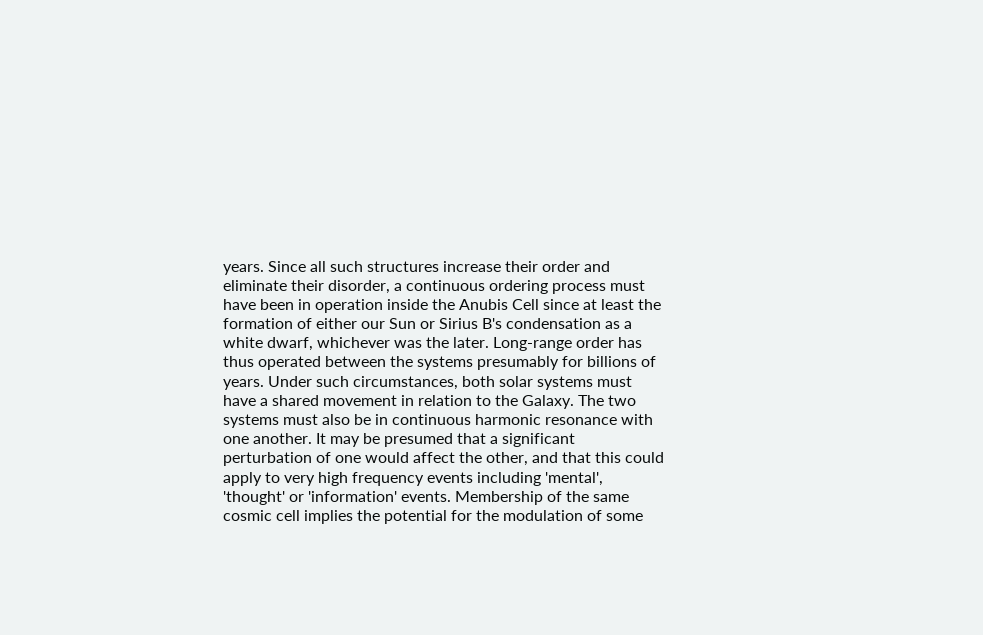years. Since all such structures increase their order and eliminate their disorder, a continuous ordering process must have been in operation inside the Anubis Cell since at least the formation of either our Sun or Sirius B's condensation as a white dwarf, whichever was the later. Long-range order has thus operated between the systems presumably for billions of years. Under such circumstances, both solar systems must have a shared movement in relation to the Galaxy. The two systems must also be in continuous harmonic resonance with one another. It may be presumed that a significant perturbation of one would affect the other, and that this could apply to very high frequency events including 'mental', 'thought' or 'information' events. Membership of the same cosmic cell implies the potential for the modulation of some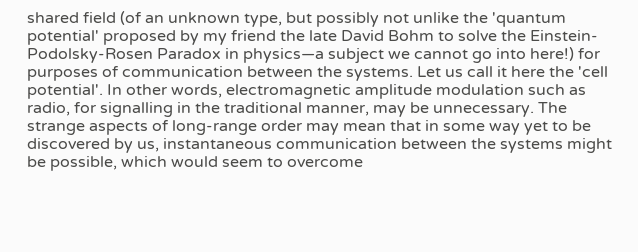shared field (of an unknown type, but possibly not unlike the 'quantum potential' proposed by my friend the late David Bohm to solve the Einstein-Podolsky-Rosen Paradox in physics—a subject we cannot go into here!) for purposes of communication between the systems. Let us call it here the 'cell potential'. In other words, electromagnetic amplitude modulation such as radio, for signalling in the traditional manner, may be unnecessary. The strange aspects of long-range order may mean that in some way yet to be discovered by us, instantaneous communication between the systems might be possible, which would seem to overcome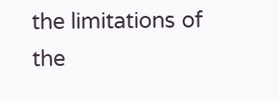the limitations of the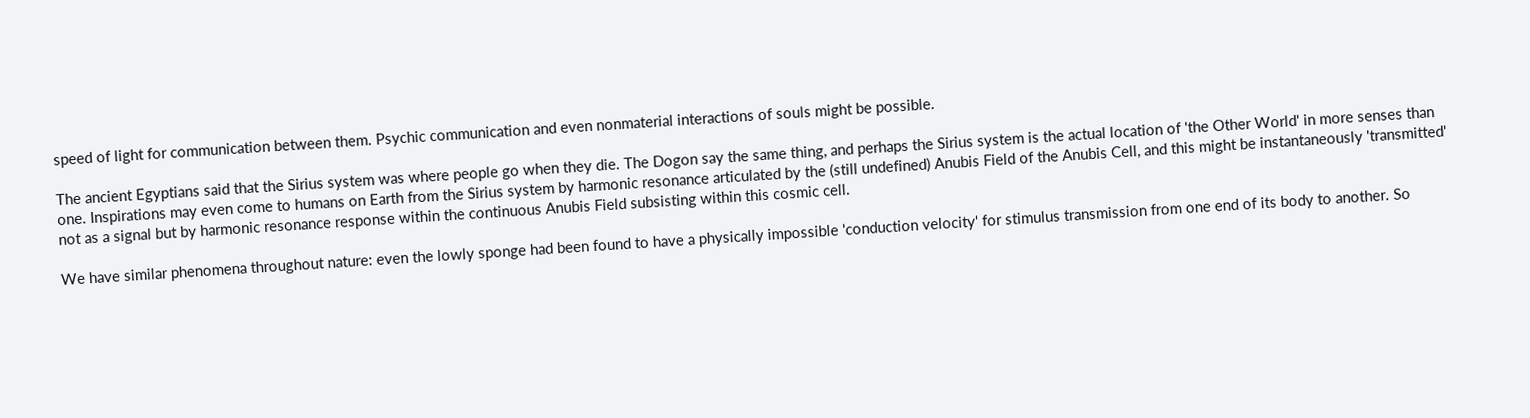speed of light for communication between them. Psychic communication and even nonmaterial interactions of souls might be possible.

The ancient Egyptians said that the Sirius system was where people go when they die. The Dogon say the same thing, and perhaps the Sirius system is the actual location of 'the Other World' in more senses than one. Inspirations may even come to humans on Earth from the Sirius system by harmonic resonance articulated by the (still undefined) Anubis Field of the Anubis Cell, and this might be instantaneously 'transmitted' not as a signal but by harmonic resonance response within the continuous Anubis Field subsisting within this cosmic cell.

We have similar phenomena throughout nature: even the lowly sponge had been found to have a physically impossible 'conduction velocity' for stimulus transmission from one end of its body to another. So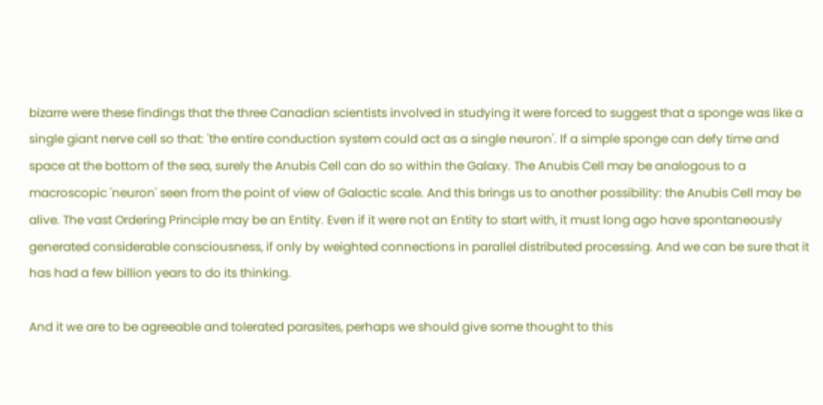bizarre were these findings that the three Canadian scientists involved in studying it were forced to suggest that a sponge was like a single giant nerve cell so that: 'the entire conduction system could act as a single neuron'. If a simple sponge can defy time and space at the bottom of the sea, surely the Anubis Cell can do so within the Galaxy. The Anubis Cell may be analogous to a macroscopic 'neuron' seen from the point of view of Galactic scale. And this brings us to another possibility: the Anubis Cell may be alive. The vast Ordering Principle may be an Entity. Even if it were not an Entity to start with, it must long ago have spontaneously generated considerable consciousness, if only by weighted connections in parallel distributed processing. And we can be sure that it has had a few billion years to do its thinking.

And it we are to be agreeable and tolerated parasites, perhaps we should give some thought to this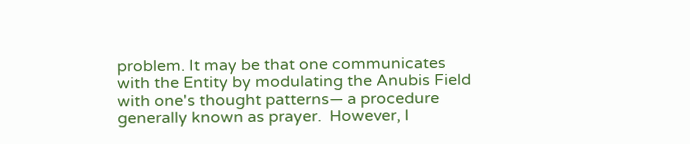problem. It may be that one communicates with the Entity by modulating the Anubis Field with one's thought patterns— a procedure generally known as prayer.  However, I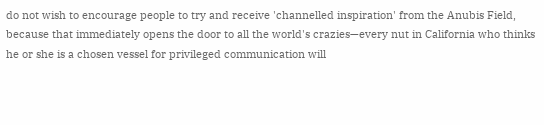do not wish to encourage people to try and receive 'channelled inspiration' from the Anubis Field, because that immediately opens the door to all the world's crazies—every nut in California who thinks he or she is a chosen vessel for privileged communication will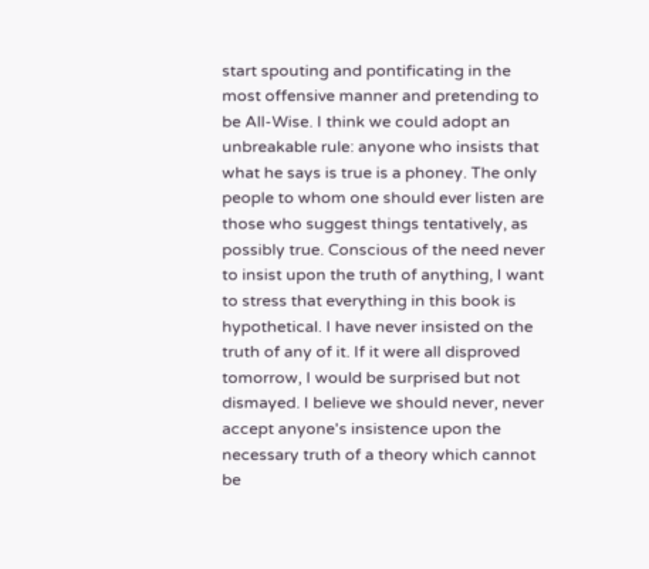start spouting and pontificating in the most offensive manner and pretending to be All-Wise. I think we could adopt an unbreakable rule: anyone who insists that what he says is true is a phoney. The only people to whom one should ever listen are those who suggest things tentatively, as possibly true. Conscious of the need never to insist upon the truth of anything, I want to stress that everything in this book is hypothetical. I have never insisted on the truth of any of it. If it were all disproved tomorrow, I would be surprised but not dismayed. I believe we should never, never accept anyone's insistence upon the necessary truth of a theory which cannot be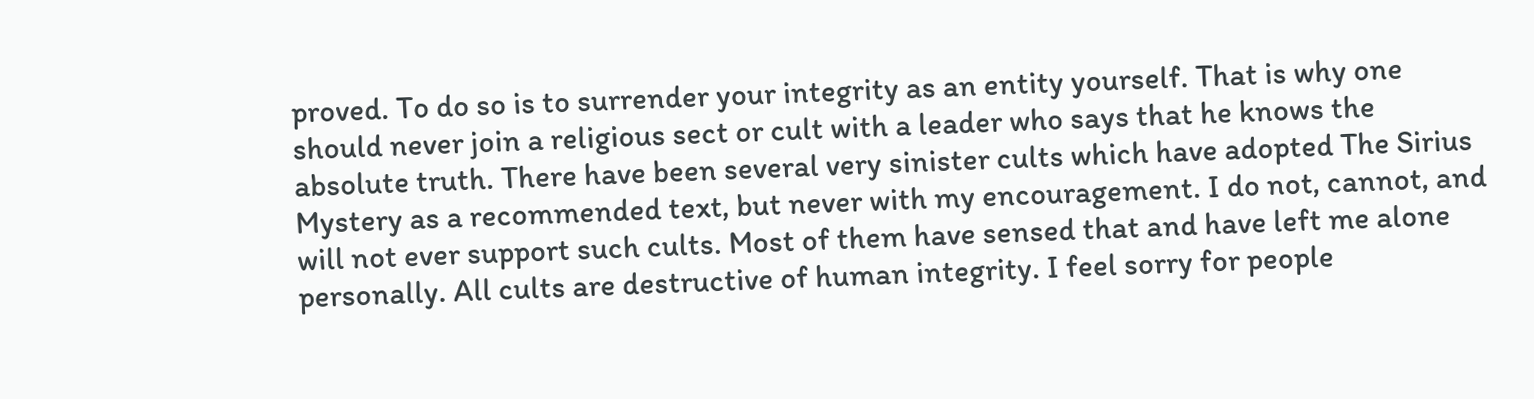proved. To do so is to surrender your integrity as an entity yourself. That is why one should never join a religious sect or cult with a leader who says that he knows the absolute truth. There have been several very sinister cults which have adopted The Sirius Mystery as a recommended text, but never with my encouragement. I do not, cannot, and will not ever support such cults. Most of them have sensed that and have left me alone personally. All cults are destructive of human integrity. I feel sorry for people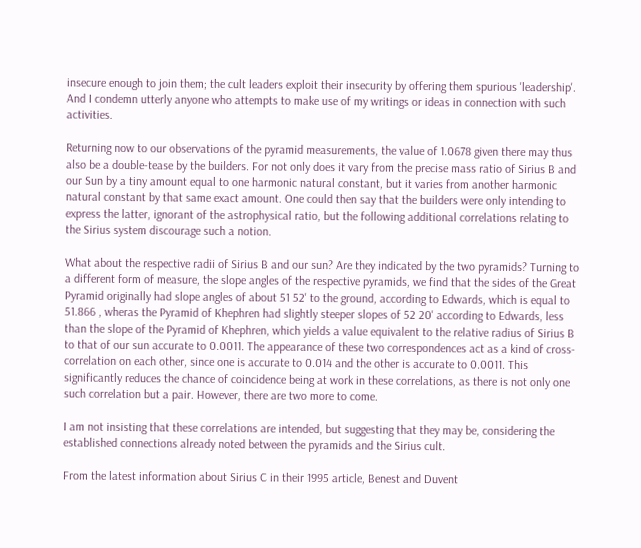insecure enough to join them; the cult leaders exploit their insecurity by offering them spurious 'leadership'. And I condemn utterly anyone who attempts to make use of my writings or ideas in connection with such activities.

Returning now to our observations of the pyramid measurements, the value of 1.0678 given there may thus also be a double-tease by the builders. For not only does it vary from the precise mass ratio of Sirius B and our Sun by a tiny amount equal to one harmonic natural constant, but it varies from another harmonic natural constant by that same exact amount. One could then say that the builders were only intending to express the latter, ignorant of the astrophysical ratio, but the following additional correlations relating to the Sirius system discourage such a notion.

What about the respective radii of Sirius B and our sun? Are they indicated by the two pyramids? Turning to a different form of measure, the slope angles of the respective pyramids, we find that the sides of the Great Pyramid originally had slope angles of about 51 52' to the ground, according to Edwards, which is equal to 51.866 , wheras the Pyramid of Khephren had slightly steeper slopes of 52 20' according to Edwards, less than the slope of the Pyramid of Khephren, which yields a value equivalent to the relative radius of Sirius B to that of our sun accurate to 0.0011. The appearance of these two correspondences act as a kind of cross-correlation on each other, since one is accurate to 0.014 and the other is accurate to 0.0011. This significantly reduces the chance of coincidence being at work in these correlations, as there is not only one such correlation but a pair. However, there are two more to come.

I am not insisting that these correlations are intended, but suggesting that they may be, considering the established connections already noted between the pyramids and the Sirius cult.

From the latest information about Sirius C in their 1995 article, Benest and Duvent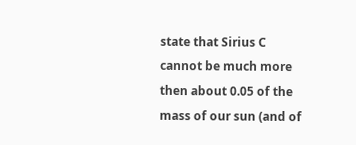state that Sirius C cannot be much more then about 0.05 of the mass of our sun (and of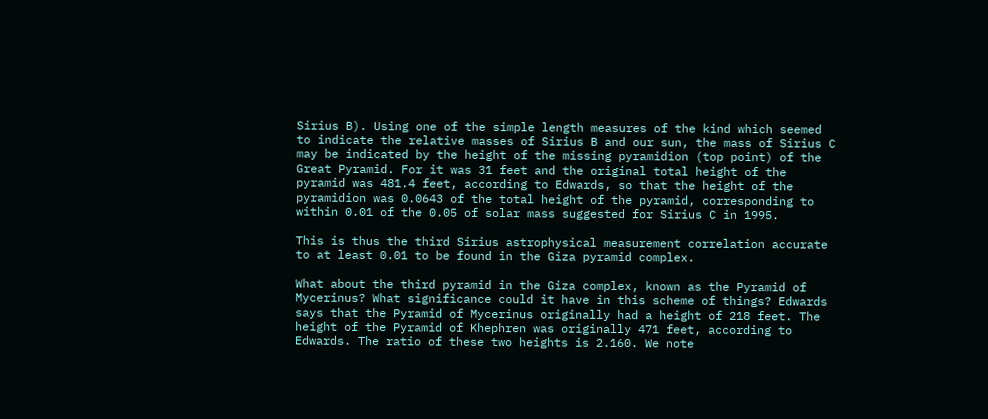Sirius B). Using one of the simple length measures of the kind which seemed to indicate the relative masses of Sirius B and our sun, the mass of Sirius C may be indicated by the height of the missing pyramidion (top point) of the Great Pyramid. For it was 31 feet and the original total height of the pyramid was 481.4 feet, according to Edwards, so that the height of the pyramidion was 0.0643 of the total height of the pyramid, corresponding to within 0.01 of the 0.05 of solar mass suggested for Sirius C in 1995.

This is thus the third Sirius astrophysical measurement correlation accurate to at least 0.01 to be found in the Giza pyramid complex.

What about the third pyramid in the Giza complex, known as the Pyramid of Mycerinus? What significance could it have in this scheme of things? Edwards says that the Pyramid of Mycerinus originally had a height of 218 feet. The height of the Pyramid of Khephren was originally 471 feet, according to Edwards. The ratio of these two heights is 2.160. We note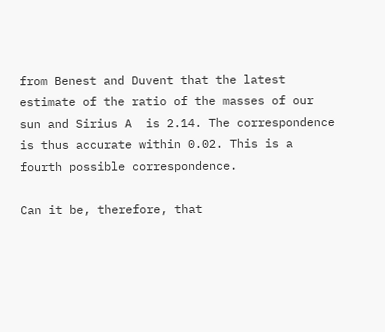from Benest and Duvent that the latest estimate of the ratio of the masses of our sun and Sirius A  is 2.14. The correspondence is thus accurate within 0.02. This is a fourth possible correspondence.

Can it be, therefore, that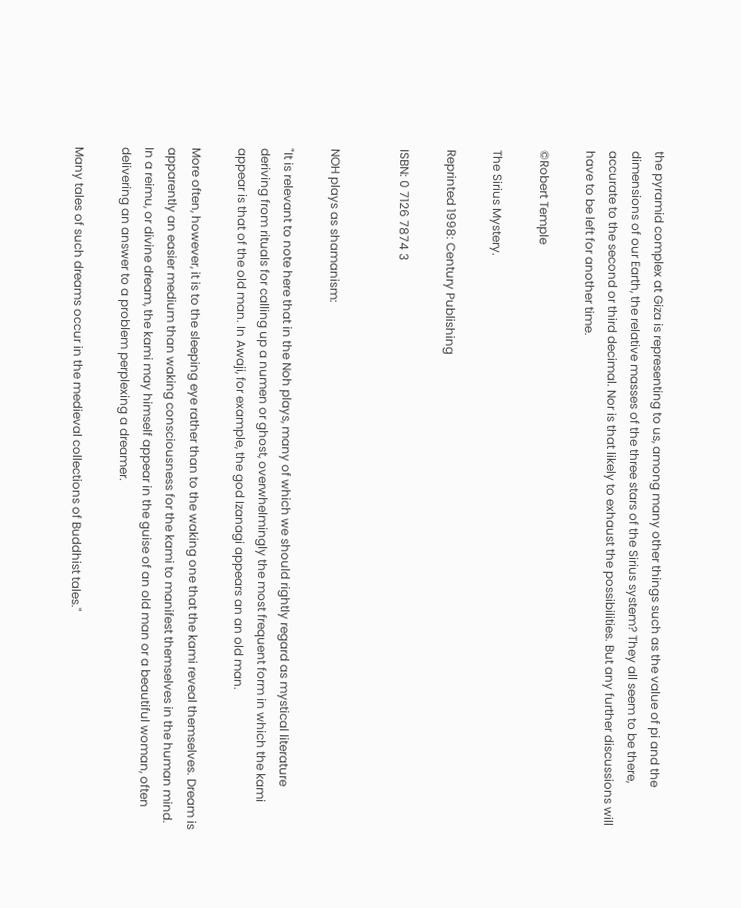the pyramid complex at Giza is representing to us, among many other things such as the value of pi and the dimensions of our Earth, the relative masses of the three stars of the Sirius system? They all seem to be there, accurate to the second or third decimal. Nor is that likely to exhaust the possibilities. But any further discussions will have to be left for another time.

©Robert Temple

The Sirius Mystery.

Reprinted 1998: Century Publishing

ISBN: 0 7126 7874 3


NOH plays as shamanism:

"It is relevant to note here that in the Noh plays, many of which we should rightly regard as mystical literature deriving from rituals for calling up a numen or ghost, overwhelmingly the most frequent form in which the kami appear is that of the old man. In Awaji, for example, the god Izanagi appears an an old man.

More often, however, it is to the sleeping eye rather than to the waking one that the kami reveal themselves. Dream is apparently an easier medium than waking consciousness for the kami to manifest themselves in the human mind. In a reimu, or divine dream, the kami may himself appear in the guise of an old man or a beautiful woman, often delivering an answer to a problem perplexing a dreamer.

Many tales of such dreams occur in the medieval collections of Buddhist tales."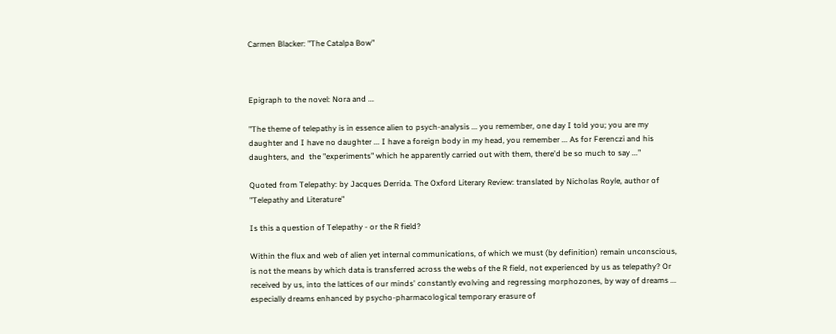Carmen Blacker: "The Catalpa Bow"



Epigraph to the novel: Nora and ...

"The theme of telepathy is in essence alien to psych-analysis ... you remember, one day I told you; you are my daughter and I have no daughter ... I have a foreign body in my head, you remember ... As for Ferenczi and his daughters, and  the "experiments" which he apparently carried out with them, there'd be so much to say ..."

Quoted from Telepathy: by Jacques Derrida. The Oxford Literary Review: translated by Nicholas Royle, author of "Telepathy and Literature"

Is this a question of Telepathy - or the R field?

Within the flux and web of alien yet internal communications, of which we must (by definition) remain unconscious, is not the means by which data is transferred across the webs of the R field, not experienced by us as telepathy? Or received by us, into the lattices of our minds' constantly evolving and regressing morphozones, by way of dreams ... especially dreams enhanced by psycho-pharmacological temporary erasure of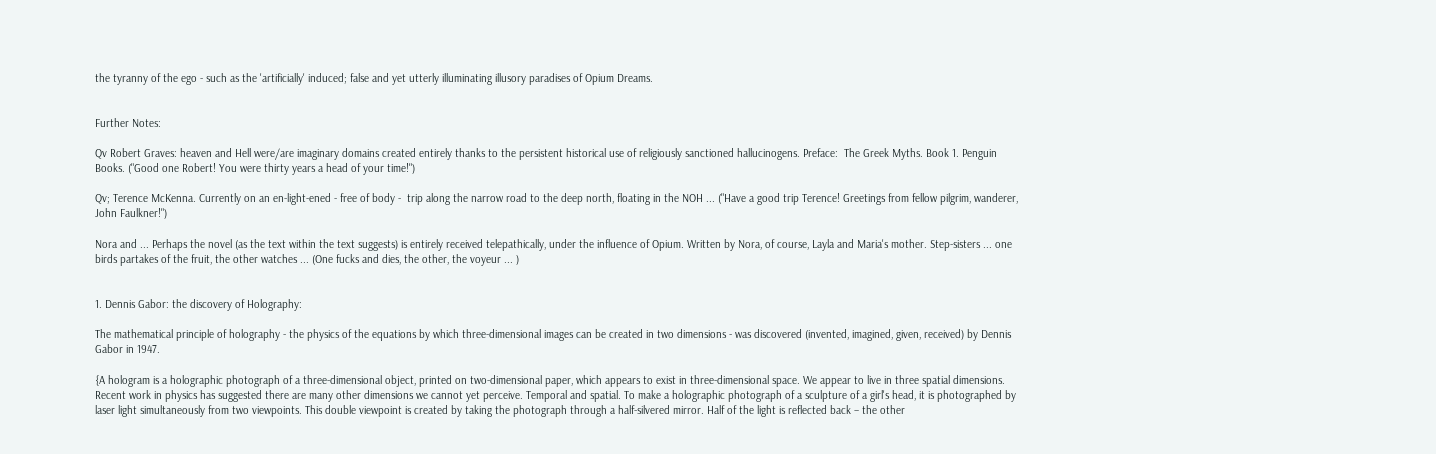the tyranny of the ego - such as the 'artificially' induced; false and yet utterly illuminating illusory paradises of Opium Dreams.


Further Notes:

Qv Robert Graves: heaven and Hell were/are imaginary domains created entirely thanks to the persistent historical use of religiously sanctioned hallucinogens. Preface:  The Greek Myths. Book 1. Penguin Books. ("Good one Robert! You were thirty years a head of your time!")

Qv; Terence McKenna. Currently on an en-light-ened - free of body -  trip along the narrow road to the deep north, floating in the NOH ... ("Have a good trip Terence! Greetings from fellow pilgrim, wanderer, John Faulkner!")

Nora and ... Perhaps the novel (as the text within the text suggests) is entirely received telepathically, under the influence of Opium. Written by Nora, of course, Layla and Maria's mother. Step-sisters ... one birds partakes of the fruit, the other watches ... (One fucks and dies, the other, the voyeur ... )


1. Dennis Gabor: the discovery of Holography:

The mathematical principle of holography - the physics of the equations by which three-dimensional images can be created in two dimensions - was discovered (invented, imagined, given, received) by Dennis Gabor in 1947.

{A hologram is a holographic photograph of a three-dimensional object, printed on two-dimensional paper, which appears to exist in three-dimensional space. We appear to live in three spatial dimensions. Recent work in physics has suggested there are many other dimensions we cannot yet perceive. Temporal and spatial. To make a holographic photograph of a sculpture of a girl's head, it is photographed by laser light simultaneously from two viewpoints. This double viewpoint is created by taking the photograph through a half-silvered mirror. Half of the light is reflected back – the other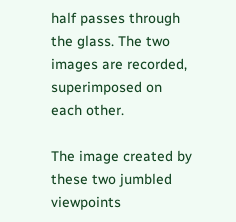half passes through the glass. The two images are recorded, superimposed on each other.

The image created by these two jumbled viewpoints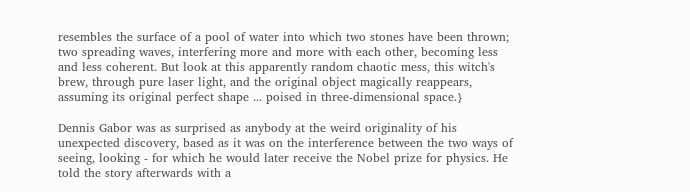resembles the surface of a pool of water into which two stones have been thrown; two spreading waves, interfering more and more with each other, becoming less and less coherent. But look at this apparently random chaotic mess, this witch's brew, through pure laser light, and the original object magically reappears, assuming its original perfect shape ... poised in three-dimensional space.}

Dennis Gabor was as surprised as anybody at the weird originality of his unexpected discovery, based as it was on the interference between the two ways of seeing, looking - for which he would later receive the Nobel prize for physics. He told the story afterwards with a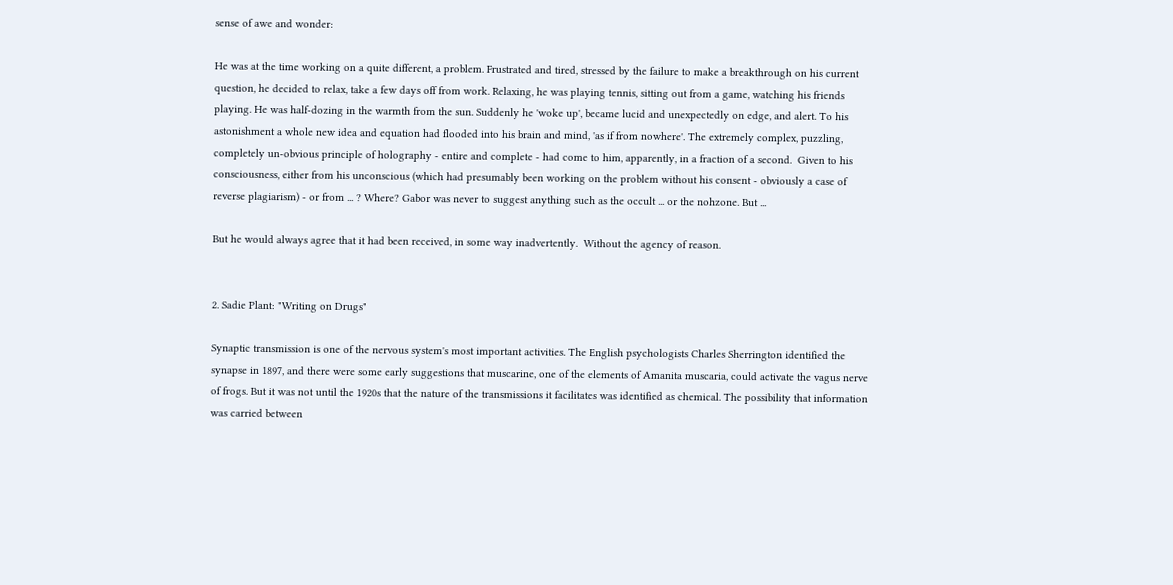sense of awe and wonder:

He was at the time working on a quite different, a problem. Frustrated and tired, stressed by the failure to make a breakthrough on his current question, he decided to relax, take a few days off from work. Relaxing, he was playing tennis, sitting out from a game, watching his friends playing. He was half-dozing in the warmth from the sun. Suddenly he 'woke up', became lucid and unexpectedly on edge, and alert. To his astonishment a whole new idea and equation had flooded into his brain and mind, 'as if from nowhere'. The extremely complex, puzzling, completely un-obvious principle of holography - entire and complete - had come to him, apparently, in a fraction of a second.  Given to his consciousness, either from his unconscious (which had presumably been working on the problem without his consent - obviously a case of reverse plagiarism) - or from ... ? Where? Gabor was never to suggest anything such as the occult ... or the nohzone. But ...

But he would always agree that it had been received, in some way inadvertently.  Without the agency of reason.


2. Sadie Plant: "Writing on Drugs"

Synaptic transmission is one of the nervous system's most important activities. The English psychologists Charles Sherrington identified the synapse in 1897, and there were some early suggestions that muscarine, one of the elements of Amanita muscaria, could activate the vagus nerve of frogs. But it was not until the 1920s that the nature of the transmissions it facilitates was identified as chemical. The possibility that information was carried between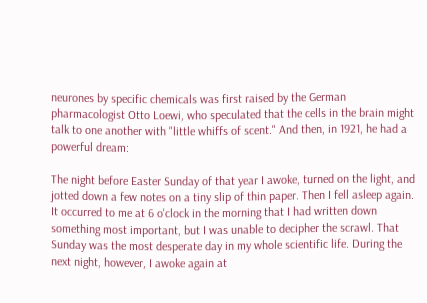neurones by specific chemicals was first raised by the German pharmacologist Otto Loewi, who speculated that the cells in the brain might talk to one another with "little whiffs of scent." And then, in 1921, he had a powerful dream:

The night before Easter Sunday of that year I awoke, turned on the light, and jotted down a few notes on a tiny slip of thin paper. Then I fell asleep again. It occurred to me at 6 o'clock in the morning that I had written down something most important, but I was unable to decipher the scrawl. That Sunday was the most desperate day in my whole scientific life. During the next night, however, I awoke again at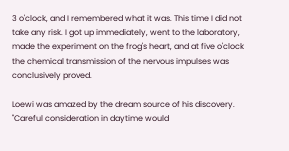3 o'clock, and I remembered what it was. This time I did not take any risk. I got up immediately, went to the laboratory, made the experiment on the frog's heart, and at five o'clock the chemical transmission of the nervous impulses was conclusively proved.

Loewi was amazed by the dream source of his discovery. "Careful consideration in daytime would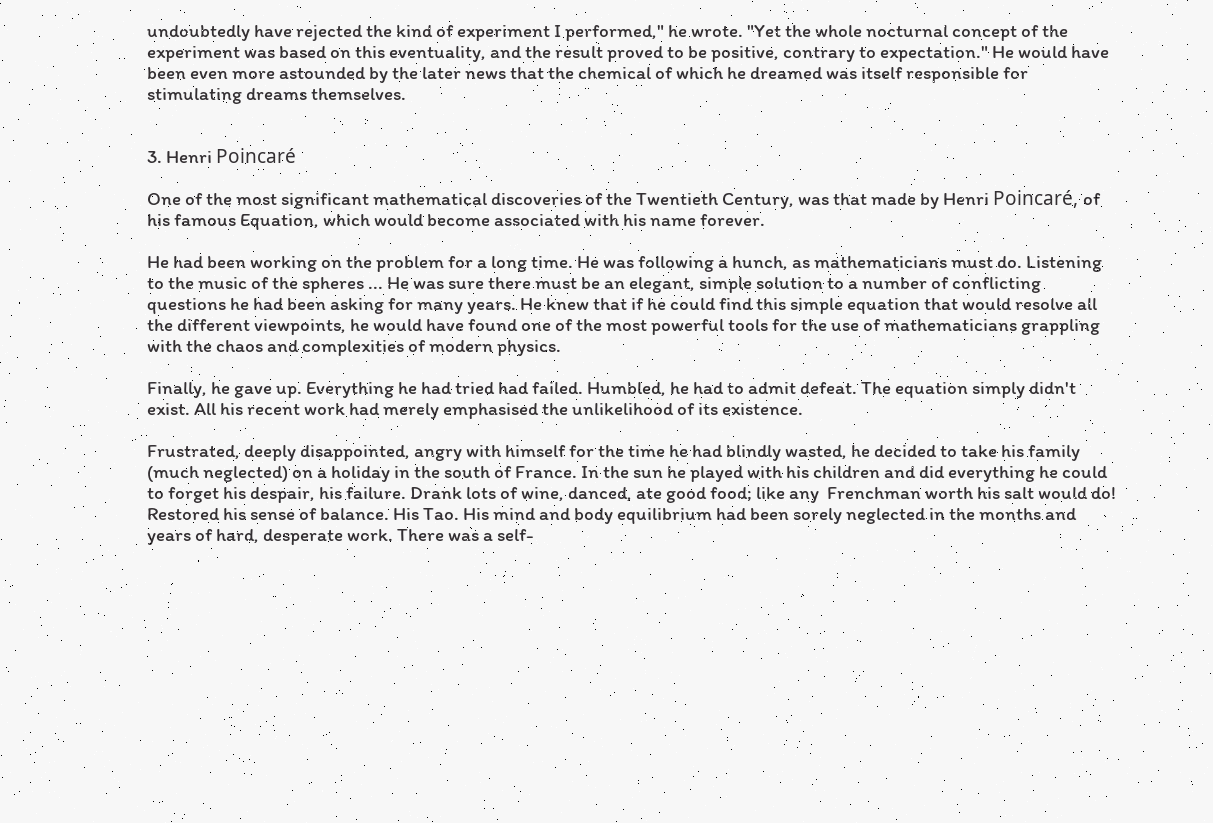undoubtedly have rejected the kind of experiment I performed," he wrote. "Yet the whole nocturnal concept of the experiment was based on this eventuality, and the result proved to be positive, contrary to expectation." He would have been even more astounded by the later news that the chemical of which he dreamed was itself responsible for stimulating dreams themselves.


3. Henri Poincaré

One of the most significant mathematical discoveries of the Twentieth Century, was that made by Henri Poincaré, of his famous Equation, which would become associated with his name forever.

He had been working on the problem for a long time. He was following a hunch, as mathematicians must do. Listening to the music of the spheres ... He was sure there must be an elegant, simple solution to a number of conflicting questions he had been asking for many years. He knew that if he could find this simple equation that would resolve all the different viewpoints, he would have found one of the most powerful tools for the use of mathematicians grappling with the chaos and complexities of modern physics.

Finally, he gave up. Everything he had tried had failed. Humbled, he had to admit defeat. The equation simply didn't exist. All his recent work had merely emphasised the unlikelihood of its existence.

Frustrated, deeply disappointed, angry with himself for the time he had blindly wasted, he decided to take his family (much neglected) on a holiday in the south of France. In the sun he played with his children and did everything he could to forget his despair, his failure. Drank lots of wine, danced, ate good food; like any  Frenchman worth his salt would do! Restored his sense of balance. His Tao. His mind and body equilibrium had been sorely neglected in the months and years of hard, desperate work. There was a self-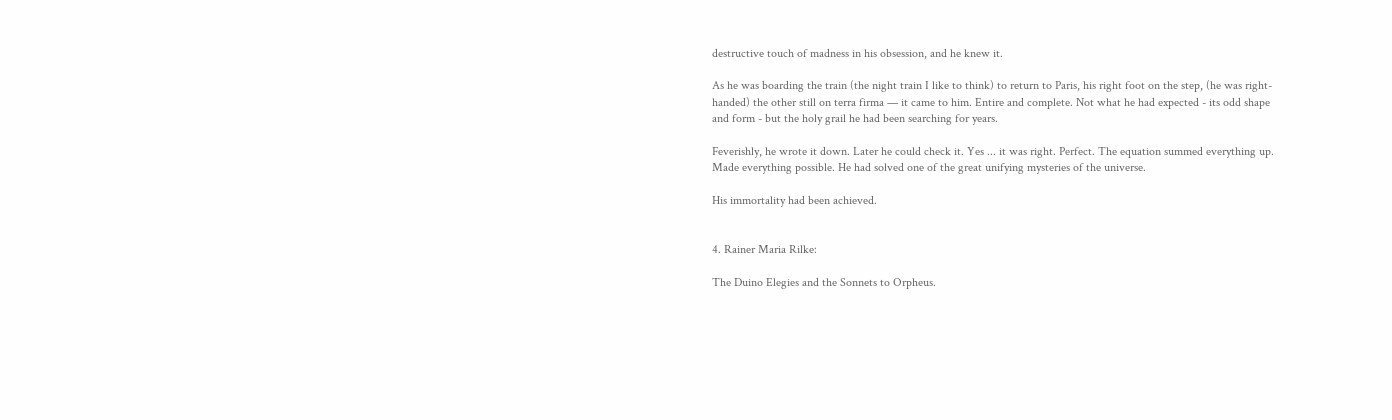destructive touch of madness in his obsession, and he knew it.

As he was boarding the train (the night train I like to think) to return to Paris, his right foot on the step, (he was right-handed) the other still on terra firma — it came to him. Entire and complete. Not what he had expected - its odd shape and form - but the holy grail he had been searching for years.

Feverishly, he wrote it down. Later he could check it. Yes ... it was right. Perfect. The equation summed everything up. Made everything possible. He had solved one of the great unifying mysteries of the universe.

His immortality had been achieved.


4. Rainer Maria Rilke:

The Duino Elegies and the Sonnets to Orpheus.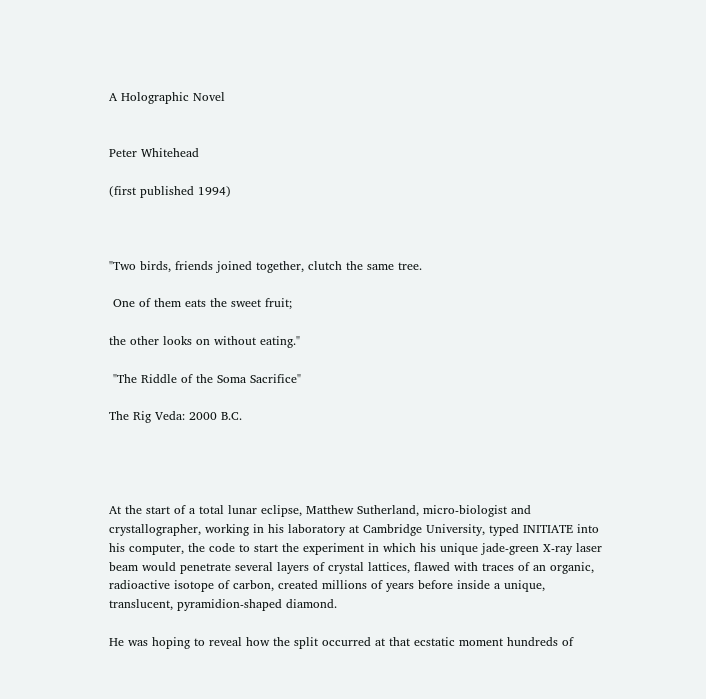A Holographic Novel


Peter Whitehead

(first published 1994)



"Two birds, friends joined together, clutch the same tree.

 One of them eats the sweet fruit;

the other looks on without eating."

 "The Riddle of the Soma Sacrifice"

The Rig Veda: 2000 B.C.




At the start of a total lunar eclipse, Matthew Sutherland, micro-biologist and crystallographer, working in his laboratory at Cambridge University, typed INITIATE into his computer, the code to start the experiment in which his unique jade-green X-ray laser beam would penetrate several layers of crystal lattices, flawed with traces of an organic, radioactive isotope of carbon, created millions of years before inside a unique, translucent, pyramidion-shaped diamond.

He was hoping to reveal how the split occurred at that ecstatic moment hundreds of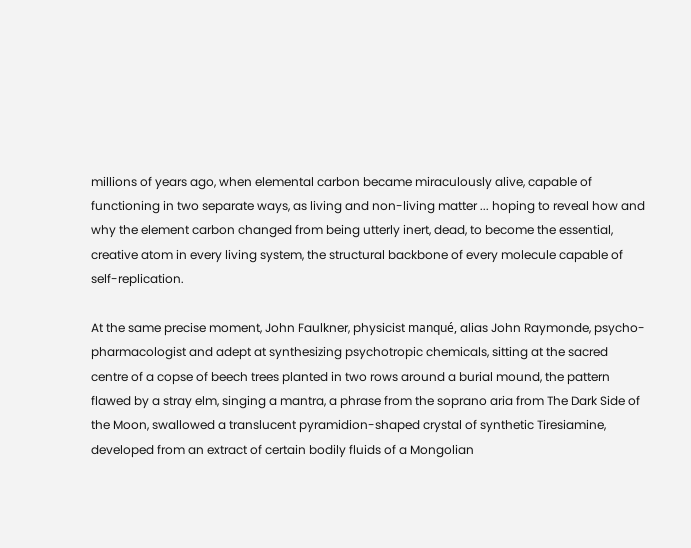millions of years ago, when elemental carbon became miraculously alive, capable of functioning in two separate ways, as living and non-living matter ... hoping to reveal how and why the element carbon changed from being utterly inert, dead, to become the essential, creative atom in every living system, the structural backbone of every molecule capable of self-replication.

At the same precise moment, John Faulkner, physicist manqué, alias John Raymonde, psycho-pharmacologist and adept at synthesizing psychotropic chemicals, sitting at the sacred centre of a copse of beech trees planted in two rows around a burial mound, the pattern flawed by a stray elm, singing a mantra, a phrase from the soprano aria from The Dark Side of the Moon, swallowed a translucent pyramidion-shaped crystal of synthetic Tiresiamine, developed from an extract of certain bodily fluids of a Mongolian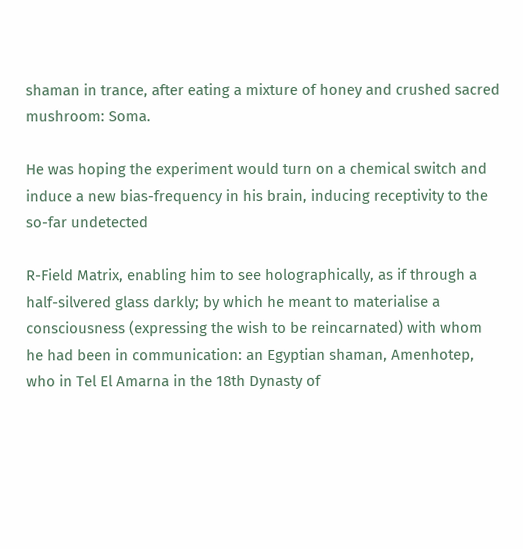shaman in trance, after eating a mixture of honey and crushed sacred mushroom: Soma.

He was hoping the experiment would turn on a chemical switch and induce a new bias-frequency in his brain, inducing receptivity to the so-far undetected

R-Field Matrix, enabling him to see holographically, as if through a half-silvered glass darkly; by which he meant to materialise a consciousness (expressing the wish to be reincarnated) with whom he had been in communication: an Egyptian shaman, Amenhotep, who in Tel El Amarna in the 18th Dynasty of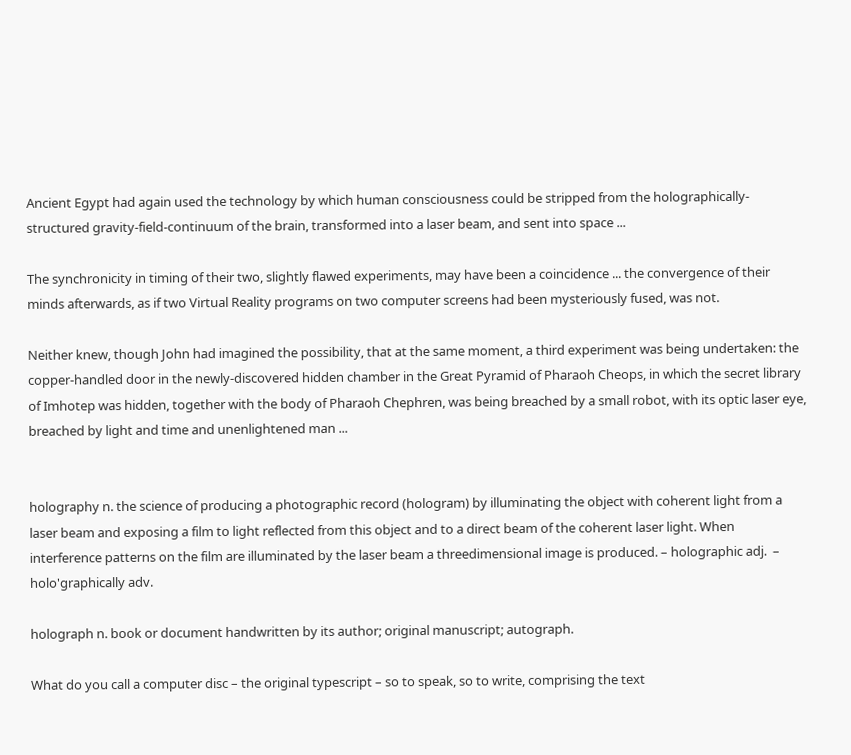Ancient Egypt had again used the technology by which human consciousness could be stripped from the holographically-structured gravity-field-continuum of the brain, transformed into a laser beam, and sent into space ...

The synchronicity in timing of their two, slightly flawed experiments, may have been a coincidence ... the convergence of their minds afterwards, as if two Virtual Reality programs on two computer screens had been mysteriously fused, was not.

Neither knew, though John had imagined the possibility, that at the same moment, a third experiment was being undertaken: the copper-handled door in the newly-discovered hidden chamber in the Great Pyramid of Pharaoh Cheops, in which the secret library of Imhotep was hidden, together with the body of Pharaoh Chephren, was being breached by a small robot, with its optic laser eye, breached by light and time and unenlightened man ...


holography n. the science of producing a photographic record (hologram) by illuminating the object with coherent light from a laser beam and exposing a film to light reflected from this object and to a direct beam of the coherent laser light. When interference patterns on the film are illuminated by the laser beam a threedimensional image is produced. – holographic adj.  – holo'graphically adv.

holograph n. book or document handwritten by its author; original manuscript; autograph.

What do you call a computer disc – the original typescript – so to speak, so to write, comprising the text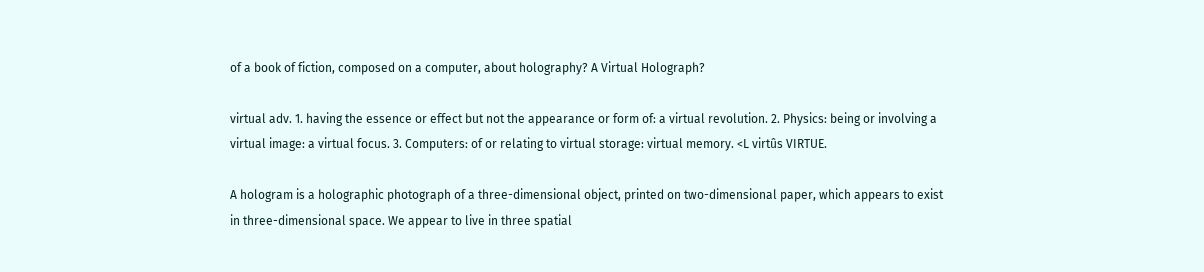of a book of fiction, composed on a computer, about holography? A Virtual Holograph?

virtual adv. 1. having the essence or effect but not the appearance or form of: a virtual revolution. 2. Physics: being or involving a virtual image: a virtual focus. 3. Computers: of or relating to virtual storage: virtual memory. <L virtûs VIRTUE.

A hologram is a holographic photograph of a three-dimensional object, printed on two-dimensional paper, which appears to exist in three-dimensional space. We appear to live in three spatial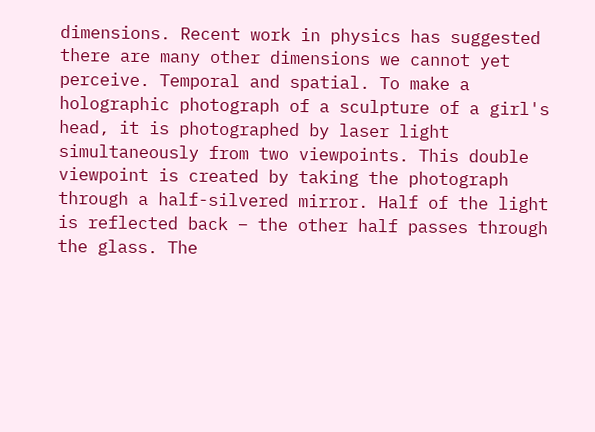dimensions. Recent work in physics has suggested there are many other dimensions we cannot yet perceive. Temporal and spatial. To make a holographic photograph of a sculpture of a girl's head, it is photographed by laser light simultaneously from two viewpoints. This double viewpoint is created by taking the photograph through a half-silvered mirror. Half of the light is reflected back – the other half passes through the glass. The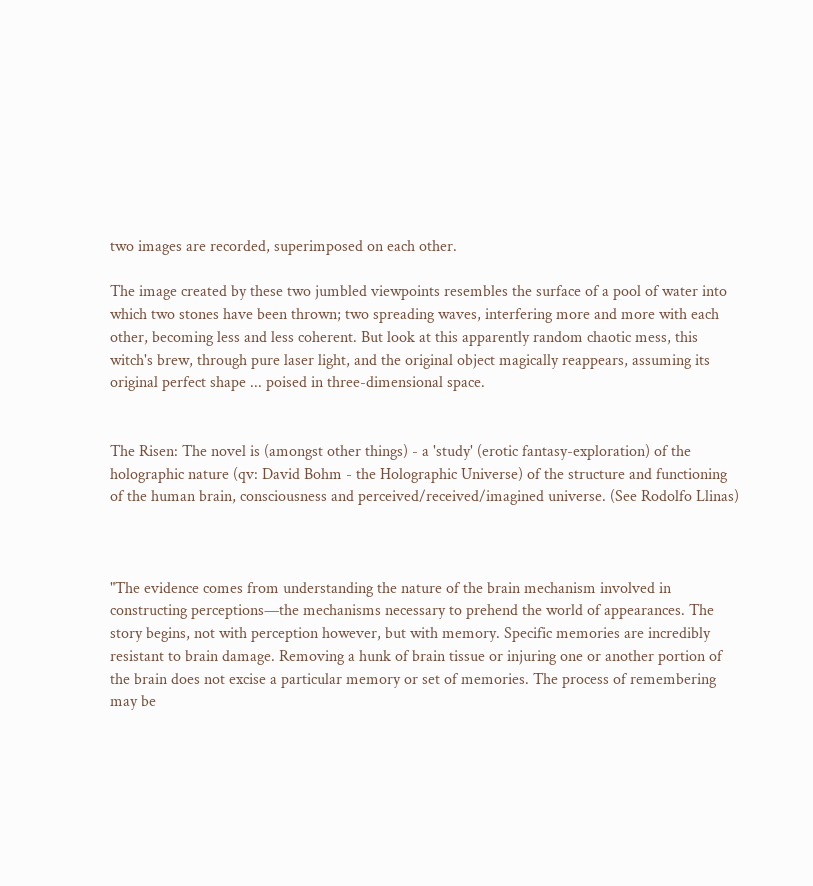two images are recorded, superimposed on each other.

The image created by these two jumbled viewpoints resembles the surface of a pool of water into which two stones have been thrown; two spreading waves, interfering more and more with each other, becoming less and less coherent. But look at this apparently random chaotic mess, this witch's brew, through pure laser light, and the original object magically reappears, assuming its original perfect shape ... poised in three-dimensional space.


The Risen: The novel is (amongst other things) - a 'study' (erotic fantasy-exploration) of the holographic nature (qv: David Bohm - the Holographic Universe) of the structure and functioning of the human brain, consciousness and perceived/received/imagined universe. (See Rodolfo Llinas)



"The evidence comes from understanding the nature of the brain mechanism involved in constructing perceptions—the mechanisms necessary to prehend the world of appearances. The story begins, not with perception however, but with memory. Specific memories are incredibly resistant to brain damage. Removing a hunk of brain tissue or injuring one or another portion of the brain does not excise a particular memory or set of memories. The process of remembering may be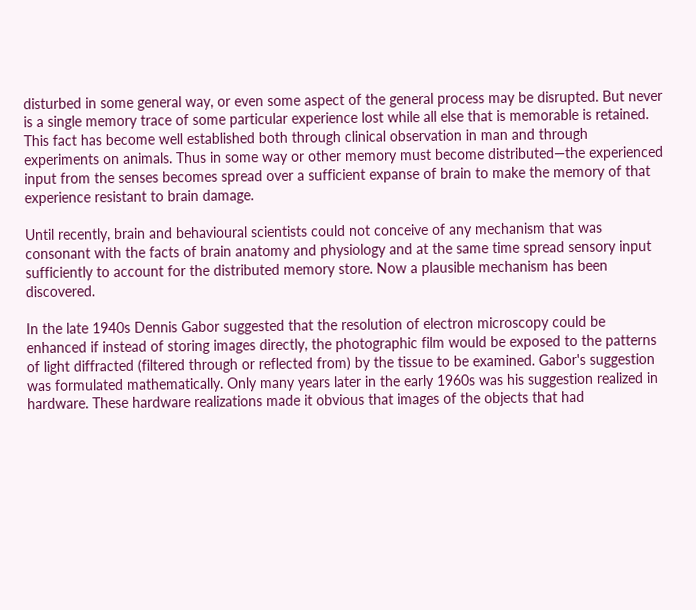disturbed in some general way, or even some aspect of the general process may be disrupted. But never is a single memory trace of some particular experience lost while all else that is memorable is retained. This fact has become well established both through clinical observation in man and through experiments on animals. Thus in some way or other memory must become distributed—the experienced input from the senses becomes spread over a sufficient expanse of brain to make the memory of that experience resistant to brain damage.

Until recently, brain and behavioural scientists could not conceive of any mechanism that was consonant with the facts of brain anatomy and physiology and at the same time spread sensory input sufficiently to account for the distributed memory store. Now a plausible mechanism has been discovered.

In the late 1940s Dennis Gabor suggested that the resolution of electron microscopy could be enhanced if instead of storing images directly, the photographic film would be exposed to the patterns of light diffracted (filtered through or reflected from) by the tissue to be examined. Gabor's suggestion was formulated mathematically. Only many years later in the early 1960s was his suggestion realized in hardware. These hardware realizations made it obvious that images of the objects that had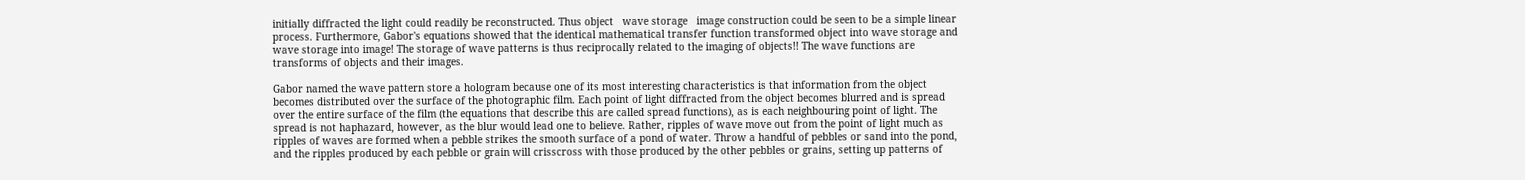initially diffracted the light could readily be reconstructed. Thus object   wave storage   image construction could be seen to be a simple linear process. Furthermore, Gabor's equations showed that the identical mathematical transfer function transformed object into wave storage and wave storage into image! The storage of wave patterns is thus reciprocally related to the imaging of objects!! The wave functions are transforms of objects and their images.

Gabor named the wave pattern store a hologram because one of its most interesting characteristics is that information from the object becomes distributed over the surface of the photographic film. Each point of light diffracted from the object becomes blurred and is spread over the entire surface of the film (the equations that describe this are called spread functions), as is each neighbouring point of light. The spread is not haphazard, however, as the blur would lead one to believe. Rather, ripples of wave move out from the point of light much as ripples of waves are formed when a pebble strikes the smooth surface of a pond of water. Throw a handful of pebbles or sand into the pond, and the ripples produced by each pebble or grain will crisscross with those produced by the other pebbles or grains, setting up patterns of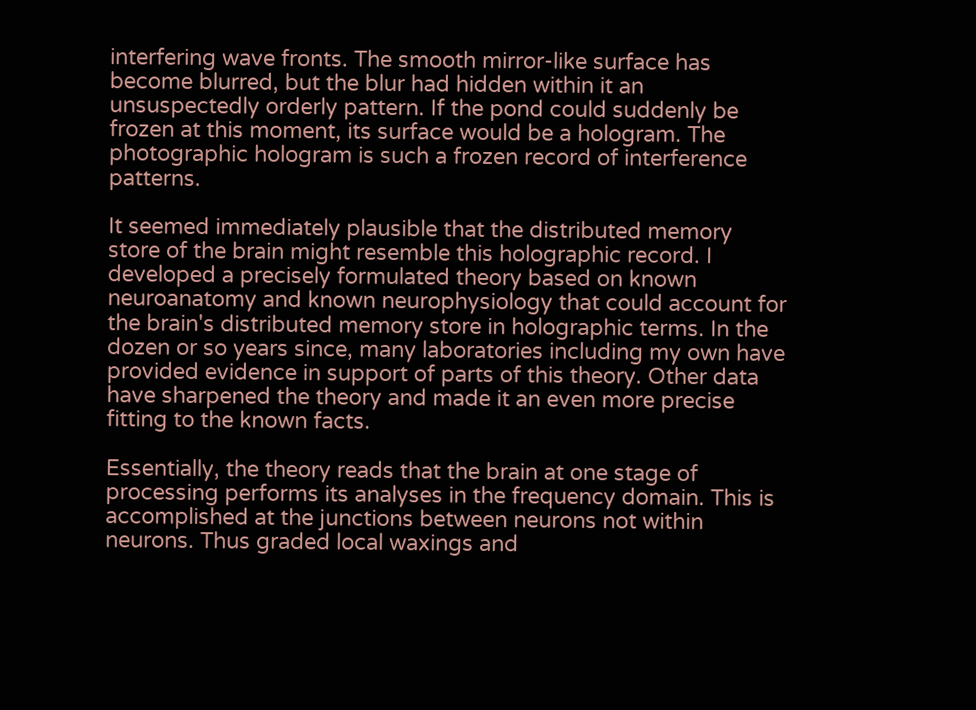interfering wave fronts. The smooth mirror-like surface has become blurred, but the blur had hidden within it an unsuspectedly orderly pattern. If the pond could suddenly be frozen at this moment, its surface would be a hologram. The photographic hologram is such a frozen record of interference patterns.

It seemed immediately plausible that the distributed memory store of the brain might resemble this holographic record. I developed a precisely formulated theory based on known neuroanatomy and known neurophysiology that could account for the brain's distributed memory store in holographic terms. In the dozen or so years since, many laboratories including my own have provided evidence in support of parts of this theory. Other data have sharpened the theory and made it an even more precise fitting to the known facts.

Essentially, the theory reads that the brain at one stage of processing performs its analyses in the frequency domain. This is accomplished at the junctions between neurons not within neurons. Thus graded local waxings and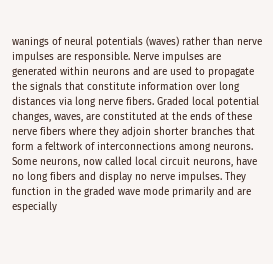wanings of neural potentials (waves) rather than nerve impulses are responsible. Nerve impulses are generated within neurons and are used to propagate the signals that constitute information over long distances via long nerve fibers. Graded local potential changes, waves, are constituted at the ends of these nerve fibers where they adjoin shorter branches that form a feltwork of interconnections among neurons. Some neurons, now called local circuit neurons, have no long fibers and display no nerve impulses. They function in the graded wave mode primarily and are especially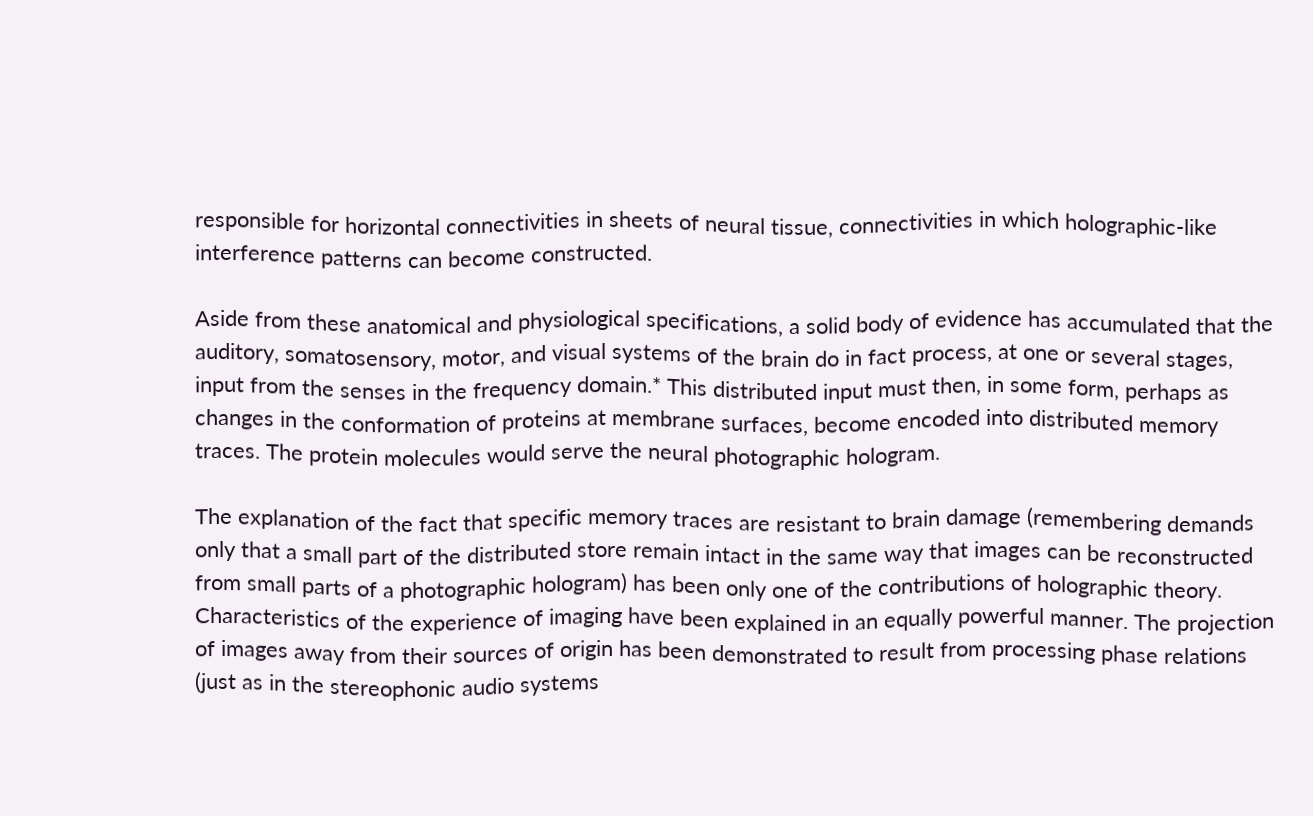responsible for horizontal connectivities in sheets of neural tissue, connectivities in which holographic-like interference patterns can become constructed.

Aside from these anatomical and physiological specifications, a solid body of evidence has accumulated that the auditory, somatosensory, motor, and visual systems of the brain do in fact process, at one or several stages, input from the senses in the frequency domain.* This distributed input must then, in some form, perhaps as changes in the conformation of proteins at membrane surfaces, become encoded into distributed memory traces. The protein molecules would serve the neural photographic hologram.

The explanation of the fact that specific memory traces are resistant to brain damage (remembering demands only that a small part of the distributed store remain intact in the same way that images can be reconstructed from small parts of a photographic hologram) has been only one of the contributions of holographic theory. Characteristics of the experience of imaging have been explained in an equally powerful manner. The projection of images away from their sources of origin has been demonstrated to result from processing phase relations (just as in the stereophonic audio systems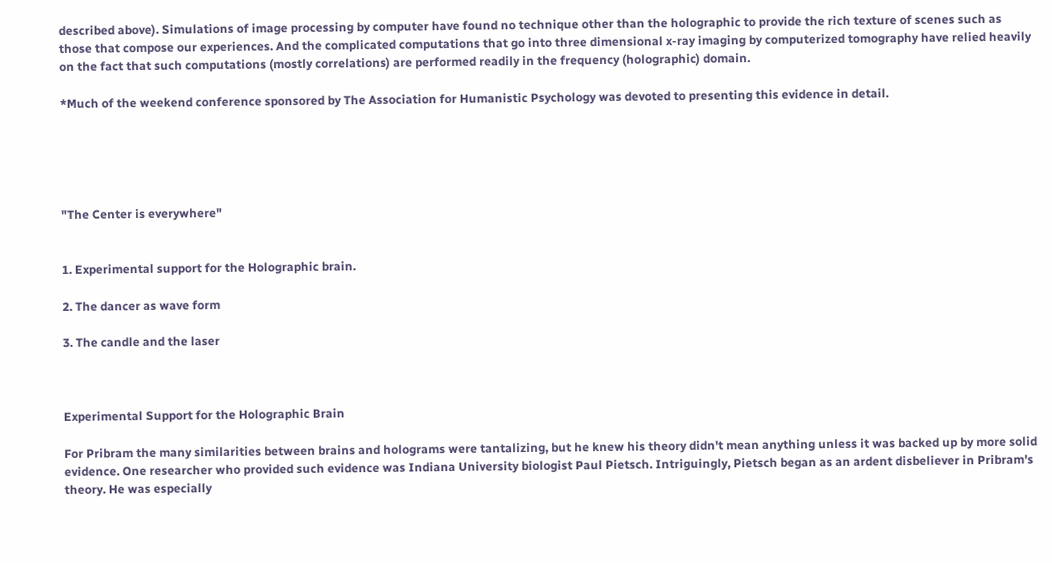described above). Simulations of image processing by computer have found no technique other than the holographic to provide the rich texture of scenes such as those that compose our experiences. And the complicated computations that go into three dimensional x-ray imaging by computerized tomography have relied heavily on the fact that such computations (mostly correlations) are performed readily in the frequency (holographic) domain.

*Much of the weekend conference sponsored by The Association for Humanistic Psychology was devoted to presenting this evidence in detail.





"The Center is everywhere"


1. Experimental support for the Holographic brain.

2. The dancer as wave form

3. The candle and the laser



Experimental Support for the Holographic Brain

For Pribram the many similarities between brains and holograms were tantalizing, but he knew his theory didn't mean anything unless it was backed up by more solid evidence. One researcher who provided such evidence was Indiana University biologist Paul Pietsch. Intriguingly, Pietsch began as an ardent disbeliever in Pribram's theory. He was especially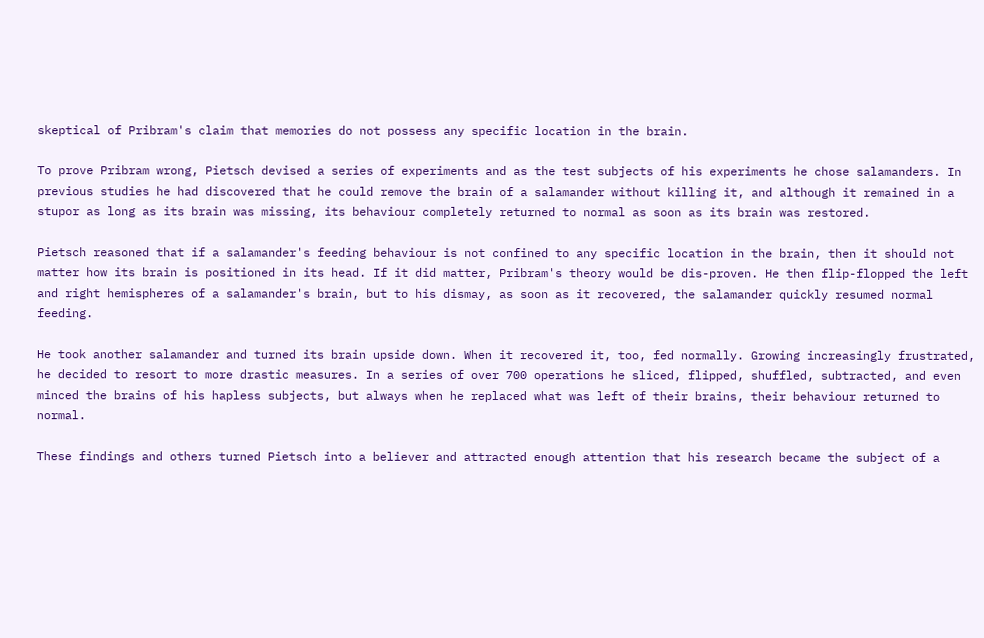skeptical of Pribram's claim that memories do not possess any specific location in the brain.

To prove Pribram wrong, Pietsch devised a series of experiments and as the test subjects of his experiments he chose salamanders. In previous studies he had discovered that he could remove the brain of a salamander without killing it, and although it remained in a stupor as long as its brain was missing, its behaviour completely returned to normal as soon as its brain was restored.

Pietsch reasoned that if a salamander's feeding behaviour is not confined to any specific location in the brain, then it should not matter how its brain is positioned in its head. If it did matter, Pribram's theory would be dis-proven. He then flip-flopped the left and right hemispheres of a salamander's brain, but to his dismay, as soon as it recovered, the salamander quickly resumed normal feeding.

He took another salamander and turned its brain upside down. When it recovered it, too, fed normally. Growing increasingly frustrated, he decided to resort to more drastic measures. In a series of over 700 operations he sliced, flipped, shuffled, subtracted, and even minced the brains of his hapless subjects, but always when he replaced what was left of their brains, their behaviour returned to normal.

These findings and others turned Pietsch into a believer and attracted enough attention that his research became the subject of a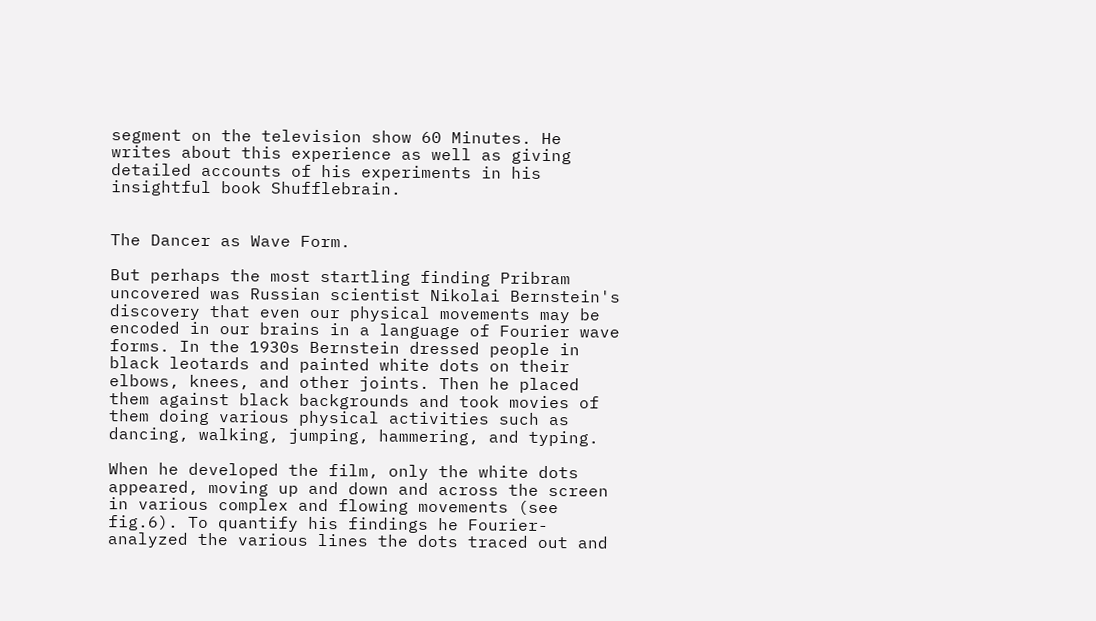segment on the television show 60 Minutes. He writes about this experience as well as giving detailed accounts of his experiments in his insightful book Shufflebrain.


The Dancer as Wave Form.

But perhaps the most startling finding Pribram uncovered was Russian scientist Nikolai Bernstein's discovery that even our physical movements may be encoded in our brains in a language of Fourier wave forms. In the 1930s Bernstein dressed people in black leotards and painted white dots on their elbows, knees, and other joints. Then he placed them against black backgrounds and took movies of them doing various physical activities such as dancing, walking, jumping, hammering, and typing.

When he developed the film, only the white dots appeared, moving up and down and across the screen in various complex and flowing movements (see fig.6). To quantify his findings he Fourier-analyzed the various lines the dots traced out and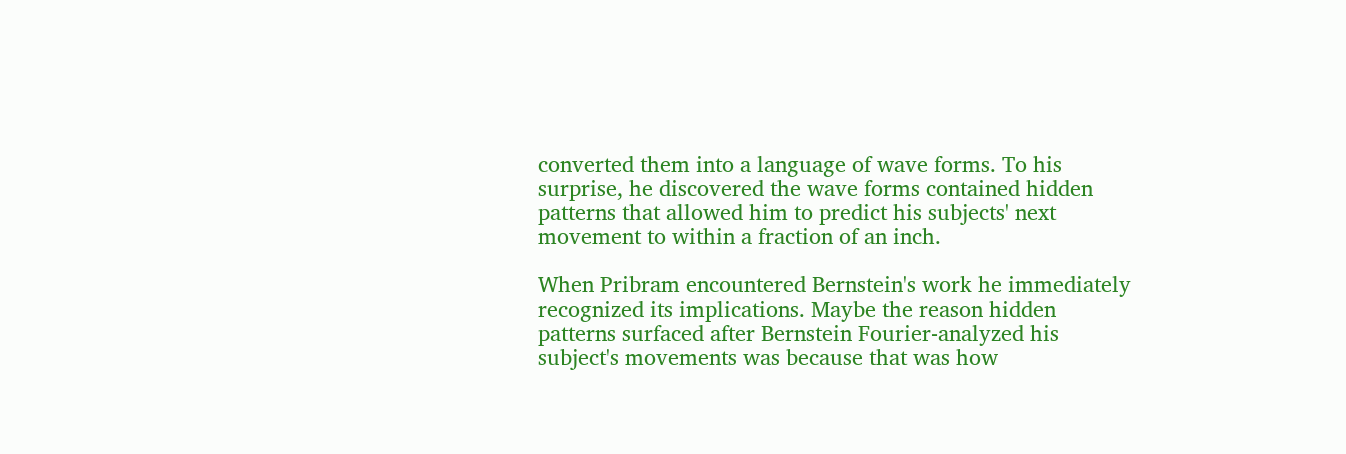converted them into a language of wave forms. To his surprise, he discovered the wave forms contained hidden patterns that allowed him to predict his subjects' next movement to within a fraction of an inch.

When Pribram encountered Bernstein's work he immediately recognized its implications. Maybe the reason hidden patterns surfaced after Bernstein Fourier-analyzed his subject's movements was because that was how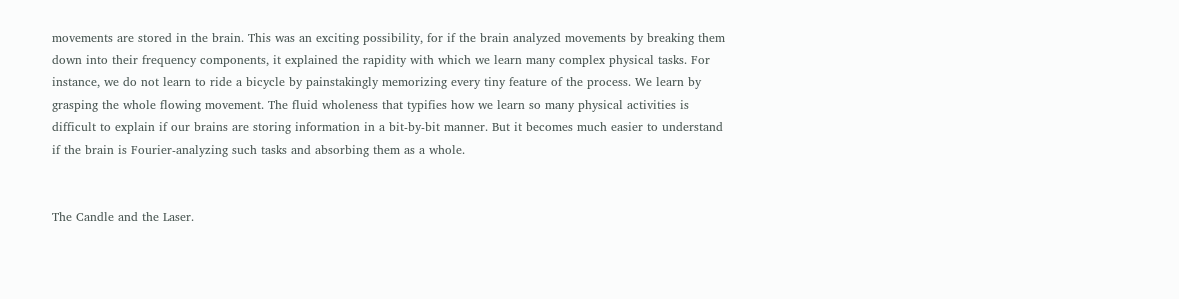movements are stored in the brain. This was an exciting possibility, for if the brain analyzed movements by breaking them down into their frequency components, it explained the rapidity with which we learn many complex physical tasks. For instance, we do not learn to ride a bicycle by painstakingly memorizing every tiny feature of the process. We learn by grasping the whole flowing movement. The fluid wholeness that typifies how we learn so many physical activities is difficult to explain if our brains are storing information in a bit-by-bit manner. But it becomes much easier to understand if the brain is Fourier-analyzing such tasks and absorbing them as a whole.


The Candle and the Laser.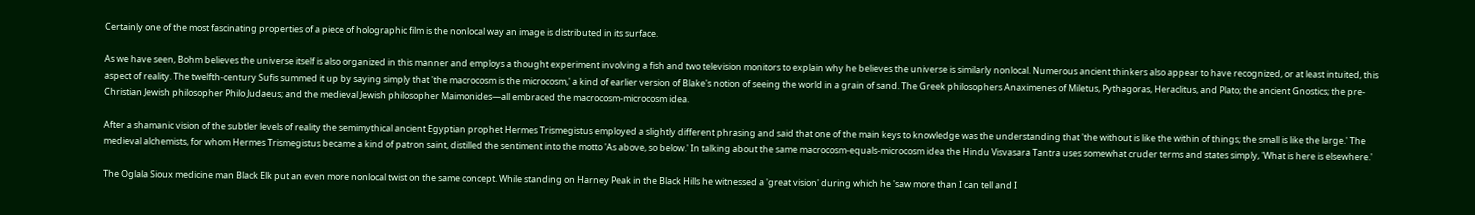Certainly one of the most fascinating properties of a piece of holographic film is the nonlocal way an image is distributed in its surface.

As we have seen, Bohm believes the universe itself is also organized in this manner and employs a thought experiment involving a fish and two television monitors to explain why he believes the universe is similarly nonlocal. Numerous ancient thinkers also appear to have recognized, or at least intuited, this aspect of reality. The twelfth-century Sufis summed it up by saying simply that 'the macrocosm is the microcosm,' a kind of earlier version of Blake's notion of seeing the world in a grain of sand. The Greek philosophers Anaximenes of Miletus, Pythagoras, Heraclitus, and Plato; the ancient Gnostics; the pre-Christian Jewish philosopher Philo Judaeus; and the medieval Jewish philosopher Maimonides—all embraced the macrocosm-microcosm idea.

After a shamanic vision of the subtler levels of reality the semimythical ancient Egyptian prophet Hermes Trismegistus employed a slightly different phrasing and said that one of the main keys to knowledge was the understanding that 'the without is like the within of things; the small is like the large.' The medieval alchemists, for whom Hermes Trismegistus became a kind of patron saint, distilled the sentiment into the motto 'As above, so below.' In talking about the same macrocosm-equals-microcosm idea the Hindu Visvasara Tantra uses somewhat cruder terms and states simply, 'What is here is elsewhere.'

The Oglala Sioux medicine man Black Elk put an even more nonlocal twist on the same concept. While standing on Harney Peak in the Black Hills he witnessed a 'great vision' during which he 'saw more than I can tell and I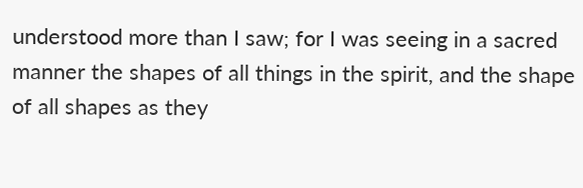understood more than I saw; for I was seeing in a sacred manner the shapes of all things in the spirit, and the shape of all shapes as they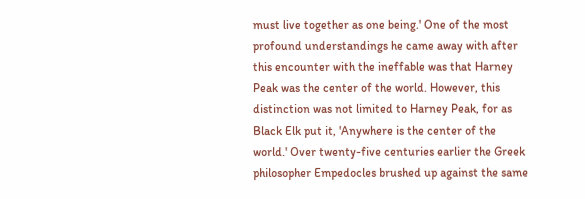must live together as one being.' One of the most profound understandings he came away with after this encounter with the ineffable was that Harney Peak was the center of the world. However, this distinction was not limited to Harney Peak, for as Black Elk put it, 'Anywhere is the center of the world.' Over twenty-five centuries earlier the Greek philosopher Empedocles brushed up against the same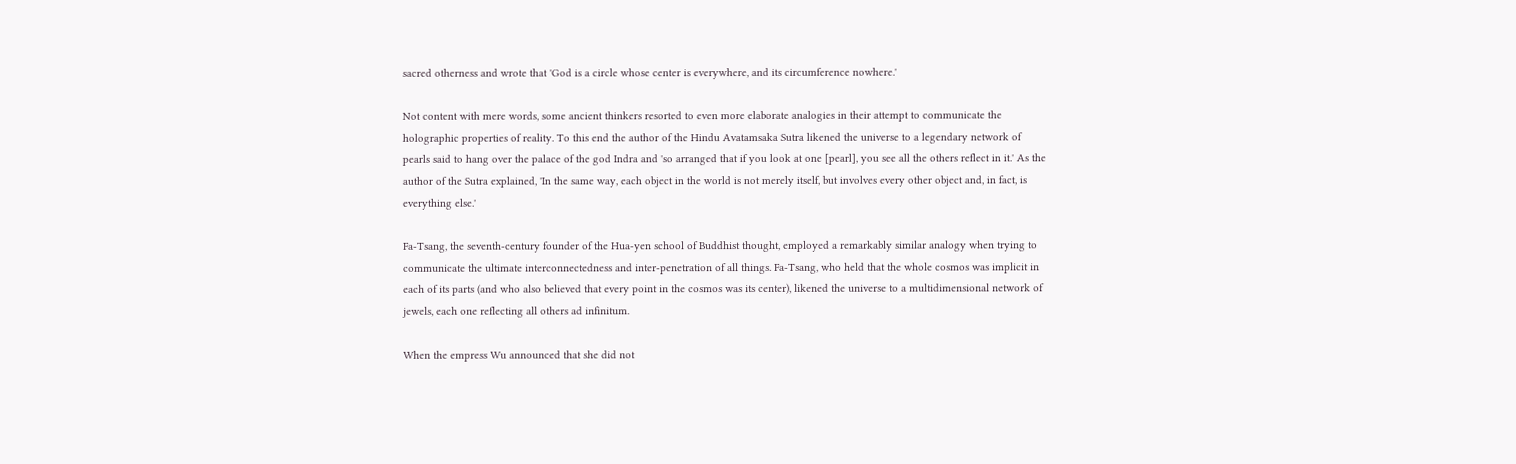sacred otherness and wrote that 'God is a circle whose center is everywhere, and its circumference nowhere.'

Not content with mere words, some ancient thinkers resorted to even more elaborate analogies in their attempt to communicate the holographic properties of reality. To this end the author of the Hindu Avatamsaka Sutra likened the universe to a legendary network of pearls said to hang over the palace of the god Indra and 'so arranged that if you look at one [pearl], you see all the others reflect in it.' As the author of the Sutra explained, 'In the same way, each object in the world is not merely itself, but involves every other object and, in fact, is everything else.'

Fa-Tsang, the seventh-century founder of the Hua-yen school of Buddhist thought, employed a remarkably similar analogy when trying to communicate the ultimate interconnectedness and inter-penetration of all things. Fa-Tsang, who held that the whole cosmos was implicit in each of its parts (and who also believed that every point in the cosmos was its center), likened the universe to a multidimensional network of jewels, each one reflecting all others ad infinitum.

When the empress Wu announced that she did not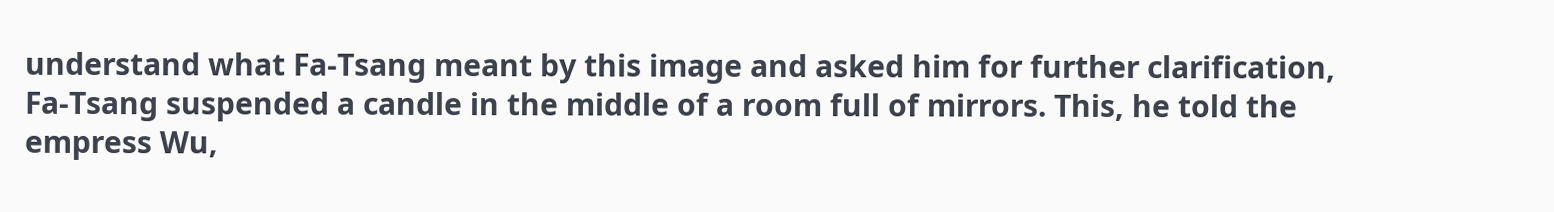understand what Fa-Tsang meant by this image and asked him for further clarification, Fa-Tsang suspended a candle in the middle of a room full of mirrors. This, he told the empress Wu,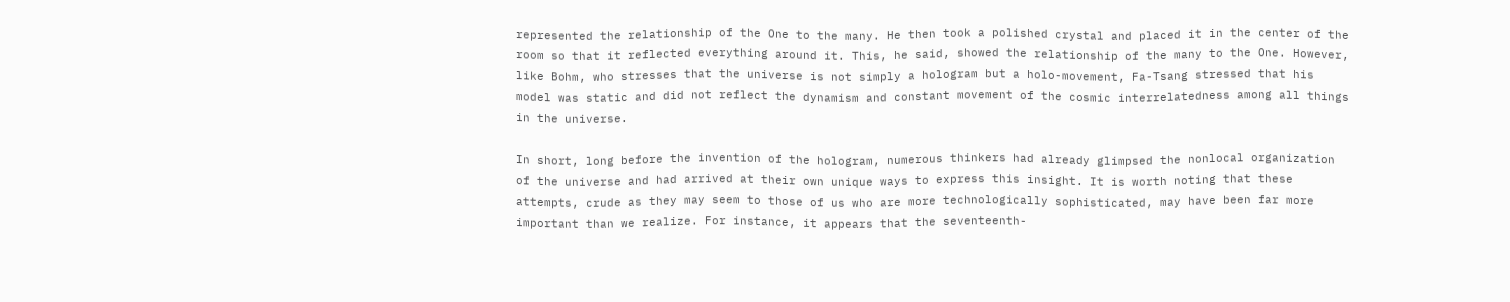represented the relationship of the One to the many. He then took a polished crystal and placed it in the center of the room so that it reflected everything around it. This, he said, showed the relationship of the many to the One. However, like Bohm, who stresses that the universe is not simply a hologram but a holo-movement, Fa-Tsang stressed that his model was static and did not reflect the dynamism and constant movement of the cosmic interrelatedness among all things in the universe.

In short, long before the invention of the hologram, numerous thinkers had already glimpsed the nonlocal organization of the universe and had arrived at their own unique ways to express this insight. It is worth noting that these attempts, crude as they may seem to those of us who are more technologically sophisticated, may have been far more important than we realize. For instance, it appears that the seventeenth-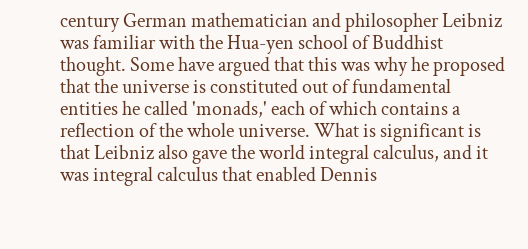century German mathematician and philosopher Leibniz was familiar with the Hua-yen school of Buddhist thought. Some have argued that this was why he proposed that the universe is constituted out of fundamental entities he called 'monads,' each of which contains a reflection of the whole universe. What is significant is that Leibniz also gave the world integral calculus, and it was integral calculus that enabled Dennis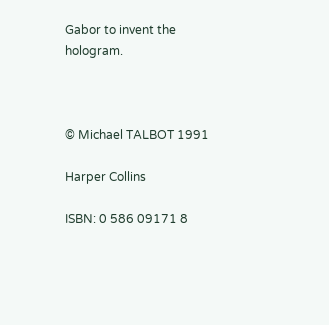Gabor to invent the hologram.



© Michael TALBOT 1991

Harper Collins

ISBN: 0 586 09171 8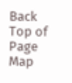Back Top of Page Map